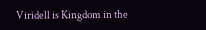Viridell is Kingdom in the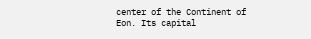center of the Continent of Eon. Its capital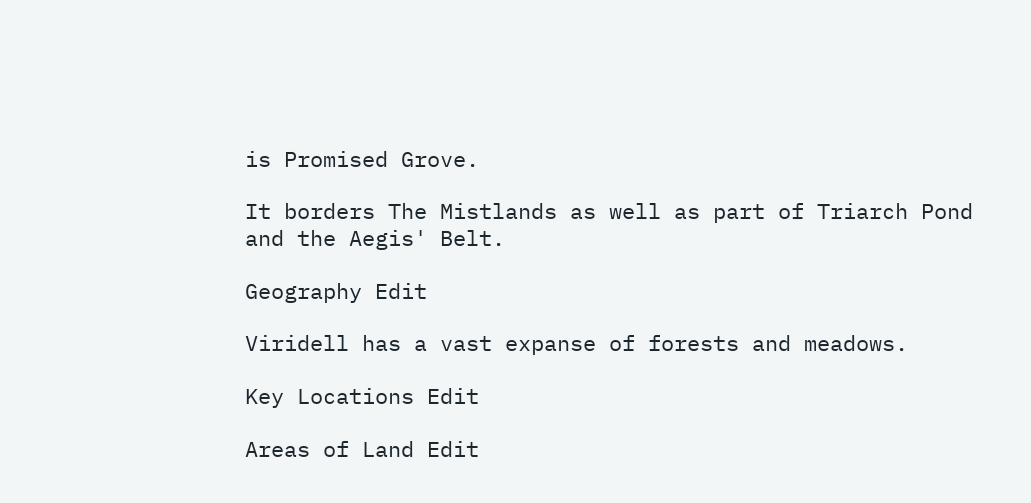is Promised Grove.

It borders The Mistlands as well as part of Triarch Pond and the Aegis' Belt.

Geography Edit

Viridell has a vast expanse of forests and meadows.

Key Locations Edit

Areas of Land Edit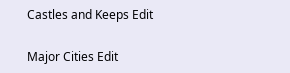Castles and Keeps Edit

Major Cities Edit